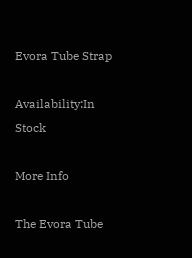Evora Tube Strap

Availability:In Stock

More Info

The Evora Tube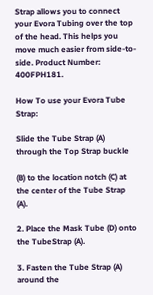Strap allows you to connect your Evora Tubing over the top of the head. This helps you move much easier from side-to-side. Product Number: 400FPH181.

How To use your Evora Tube Strap:

Slide the Tube Strap (A) through the Top Strap buckle

(B) to the location notch (C) at the center of the Tube Strap (A).

2. Place the Mask Tube (D) onto the TubeStrap (A).

3. Fasten the Tube Strap (A) around the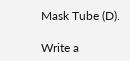Mask Tube (D).

Write a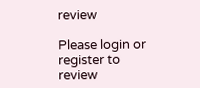review

Please login or register to review